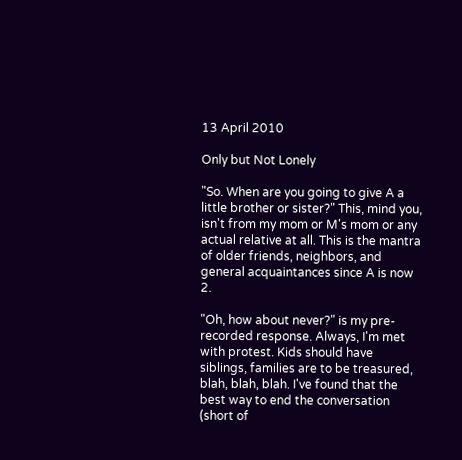13 April 2010

Only but Not Lonely

"So. When are you going to give A a little brother or sister?" This, mind you, isn't from my mom or M's mom or any actual relative at all. This is the mantra of older friends, neighbors, and general acquaintances since A is now 2.

"Oh, how about never?" is my pre-recorded response. Always, I'm met with protest. Kids should have siblings, families are to be treasured, blah, blah, blah. I've found that the best way to end the conversation (short of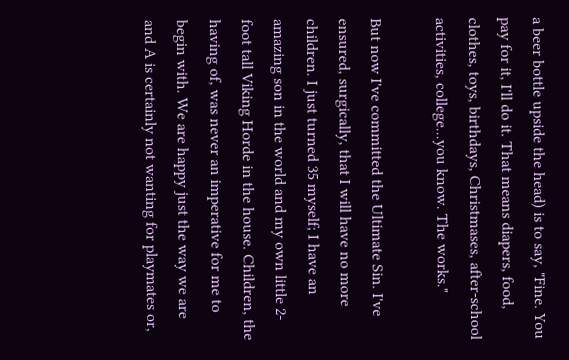a beer bottle upside the head) is to say, "Fine. You pay for it, I'll do it. That means diapers, food, clothes, toys, birthdays, Christmases, after-school activities, college...you know. The works."

But now I've committed the Ultimate Sin. I've ensured, surgically, that I will have no more children. I just turned 35 myself; I have an amazing son in the world and my own little 2-foot tall Viking Horde in the house. Children, the having of, was never an imperative for me to begin with. We are happy just the way we are and A is certainly not wanting for playmates or,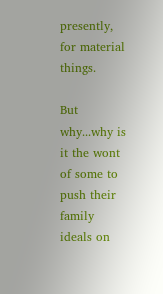presently, for material things.

But why...why is it the wont of some to push their family ideals on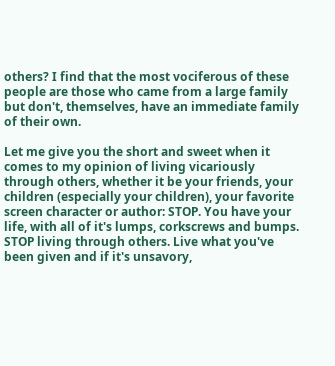others? I find that the most vociferous of these people are those who came from a large family but don't, themselves, have an immediate family of their own.

Let me give you the short and sweet when it comes to my opinion of living vicariously through others, whether it be your friends, your children (especially your children), your favorite screen character or author: STOP. You have your life, with all of it's lumps, corkscrews and bumps. STOP living through others. Live what you've been given and if it's unsavory,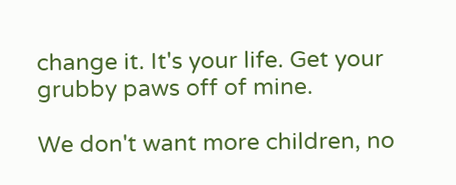change it. It's your life. Get your grubby paws off of mine.

We don't want more children, no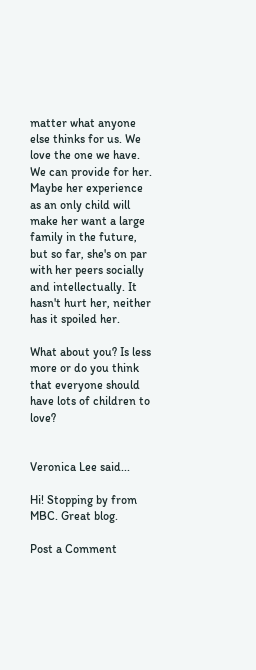matter what anyone else thinks for us. We love the one we have. We can provide for her. Maybe her experience as an only child will make her want a large family in the future, but so far, she's on par with her peers socially and intellectually. It hasn't hurt her, neither has it spoiled her.

What about you? Is less more or do you think that everyone should have lots of children to love?


Veronica Lee said...

Hi! Stopping by from MBC. Great blog.

Post a Comment